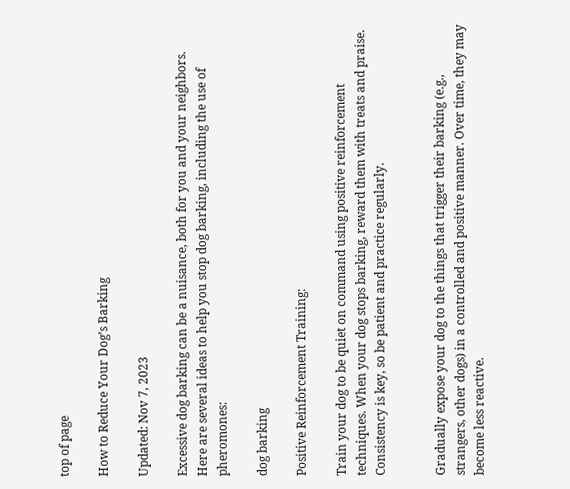top of page

How to Reduce Your Dog’s Barking

Updated: Nov 7, 2023

Excessive dog barking can be a nuisance, both for you and your neighbors. Here are several ideas to help you stop dog barking, including the use of pheromones:

dog barking

Positive Reinforcement Training:

Train your dog to be quiet on command using positive reinforcement techniques. When your dog stops barking, reward them with treats and praise. Consistency is key, so be patient and practice regularly.


Gradually expose your dog to the things that trigger their barking (e.g., strangers, other dogs) in a controlled and positive manner. Over time, they may become less reactive.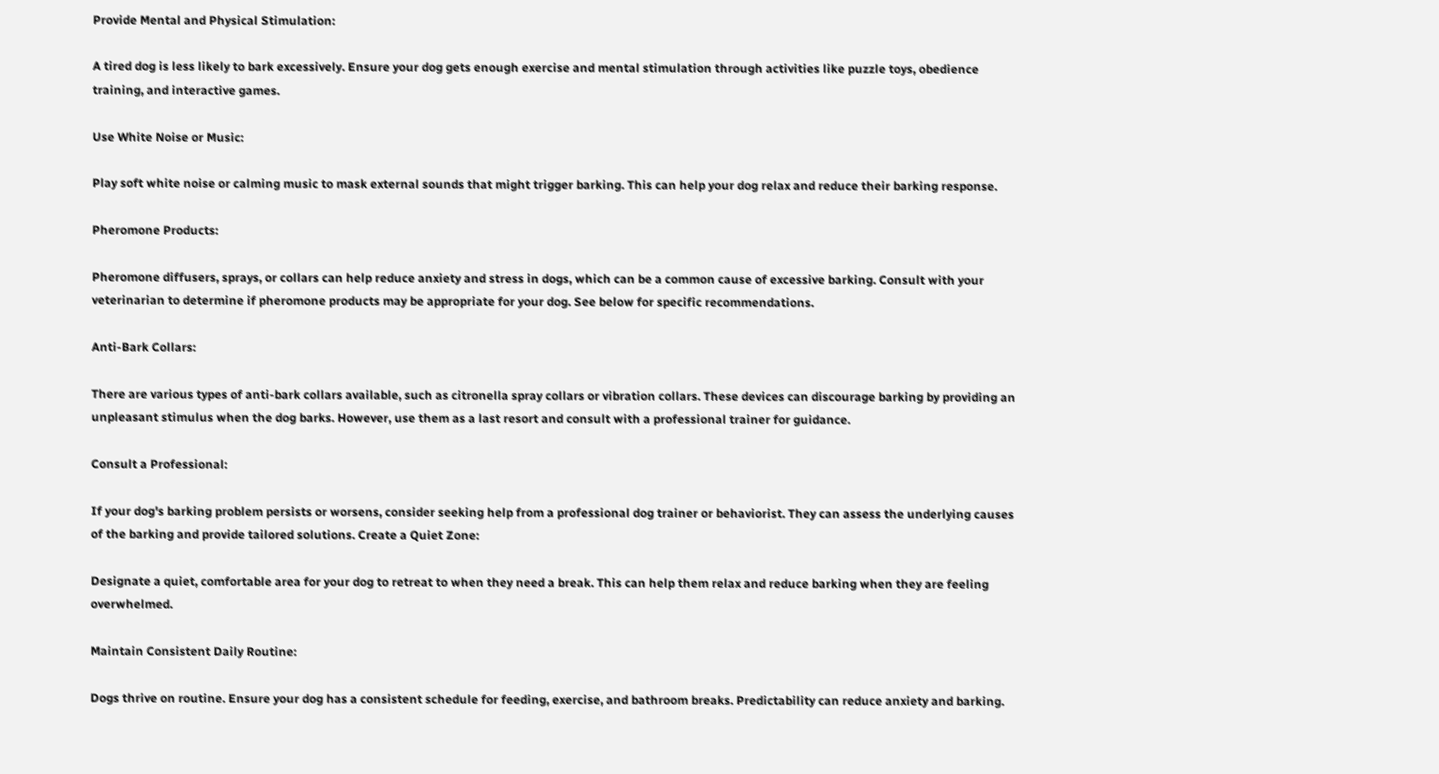Provide Mental and Physical Stimulation:

A tired dog is less likely to bark excessively. Ensure your dog gets enough exercise and mental stimulation through activities like puzzle toys, obedience training, and interactive games.

Use White Noise or Music:

Play soft white noise or calming music to mask external sounds that might trigger barking. This can help your dog relax and reduce their barking response.

Pheromone Products:

Pheromone diffusers, sprays, or collars can help reduce anxiety and stress in dogs, which can be a common cause of excessive barking. Consult with your veterinarian to determine if pheromone products may be appropriate for your dog. See below for specific recommendations.

Anti-Bark Collars:

There are various types of anti-bark collars available, such as citronella spray collars or vibration collars. These devices can discourage barking by providing an unpleasant stimulus when the dog barks. However, use them as a last resort and consult with a professional trainer for guidance.

Consult a Professional:

If your dog's barking problem persists or worsens, consider seeking help from a professional dog trainer or behaviorist. They can assess the underlying causes of the barking and provide tailored solutions. Create a Quiet Zone:

Designate a quiet, comfortable area for your dog to retreat to when they need a break. This can help them relax and reduce barking when they are feeling overwhelmed.

Maintain Consistent Daily Routine:

Dogs thrive on routine. Ensure your dog has a consistent schedule for feeding, exercise, and bathroom breaks. Predictability can reduce anxiety and barking.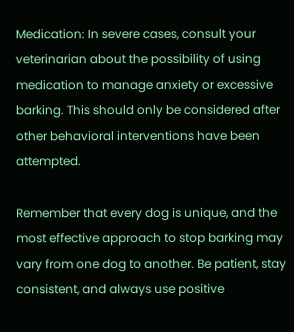Medication: In severe cases, consult your veterinarian about the possibility of using medication to manage anxiety or excessive barking. This should only be considered after other behavioral interventions have been attempted.

Remember that every dog is unique, and the most effective approach to stop barking may vary from one dog to another. Be patient, stay consistent, and always use positive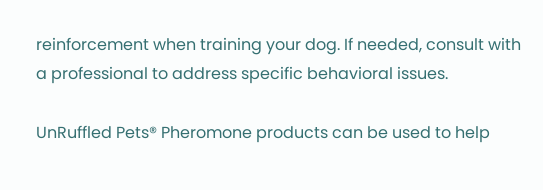reinforcement when training your dog. If needed, consult with a professional to address specific behavioral issues.

UnRuffled Pets® Pheromone products can be used to help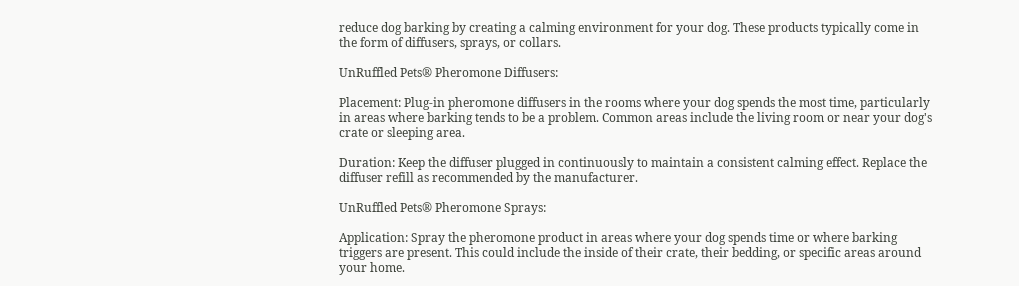reduce dog barking by creating a calming environment for your dog. These products typically come in the form of diffusers, sprays, or collars.

UnRuffled Pets® Pheromone Diffusers:

Placement: Plug-in pheromone diffusers in the rooms where your dog spends the most time, particularly in areas where barking tends to be a problem. Common areas include the living room or near your dog's crate or sleeping area.

Duration: Keep the diffuser plugged in continuously to maintain a consistent calming effect. Replace the diffuser refill as recommended by the manufacturer.

UnRuffled Pets® Pheromone Sprays:

Application: Spray the pheromone product in areas where your dog spends time or where barking triggers are present. This could include the inside of their crate, their bedding, or specific areas around your home.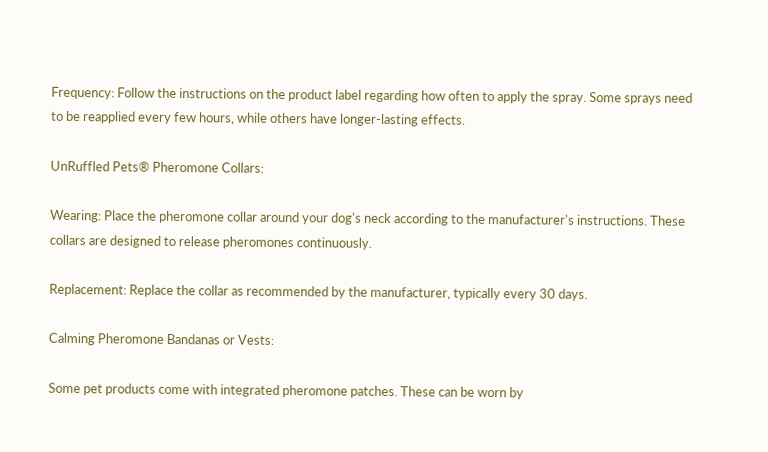Frequency: Follow the instructions on the product label regarding how often to apply the spray. Some sprays need to be reapplied every few hours, while others have longer-lasting effects.

UnRuffled Pets® Pheromone Collars:

Wearing: Place the pheromone collar around your dog's neck according to the manufacturer's instructions. These collars are designed to release pheromones continuously.

Replacement: Replace the collar as recommended by the manufacturer, typically every 30 days.

Calming Pheromone Bandanas or Vests:

Some pet products come with integrated pheromone patches. These can be worn by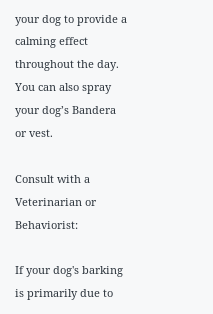your dog to provide a calming effect throughout the day. You can also spray your dog’s Bandera or vest.

Consult with a Veterinarian or Behaviorist:

If your dog's barking is primarily due to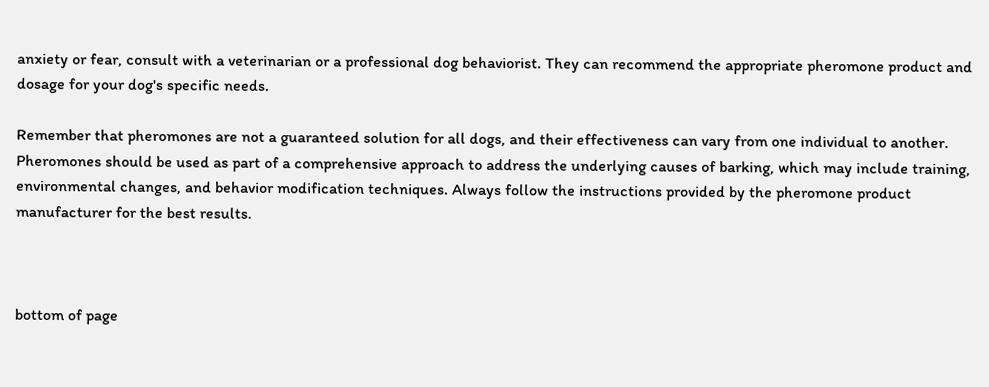anxiety or fear, consult with a veterinarian or a professional dog behaviorist. They can recommend the appropriate pheromone product and dosage for your dog's specific needs.

Remember that pheromones are not a guaranteed solution for all dogs, and their effectiveness can vary from one individual to another. Pheromones should be used as part of a comprehensive approach to address the underlying causes of barking, which may include training, environmental changes, and behavior modification techniques. Always follow the instructions provided by the pheromone product manufacturer for the best results.



bottom of page